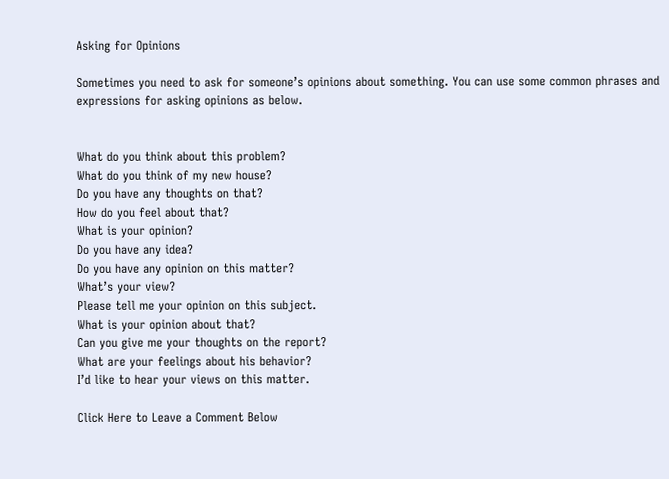Asking for Opinions

Sometimes you need to ask for someone’s opinions about something. You can use some common phrases and expressions for asking opinions as below.


What do you think about this problem?
What do you think of my new house?
Do you have any thoughts on that?
How do you feel about that?
What is your opinion?
Do you have any idea?
Do you have any opinion on this matter?
What’s your view?
Please tell me your opinion on this subject.
What is your opinion about that?
Can you give me your thoughts on the report?
What are your feelings about his behavior?
I’d like to hear your views on this matter.

Click Here to Leave a Comment Below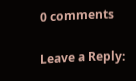0 comments

Leave a Reply: